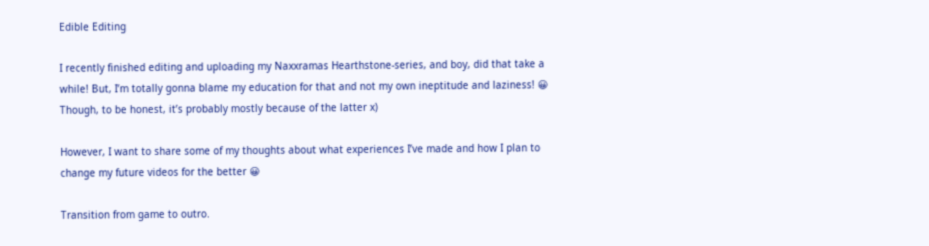Edible Editing

I recently finished editing and uploading my Naxxramas Hearthstone-series, and boy, did that take a while! But, I’m totally gonna blame my education for that and not my own ineptitude and laziness! 😀 Though, to be honest, it’s probably mostly because of the latter x)

However, I want to share some of my thoughts about what experiences I’ve made and how I plan to change my future videos for the better 😀

Transition from game to outro.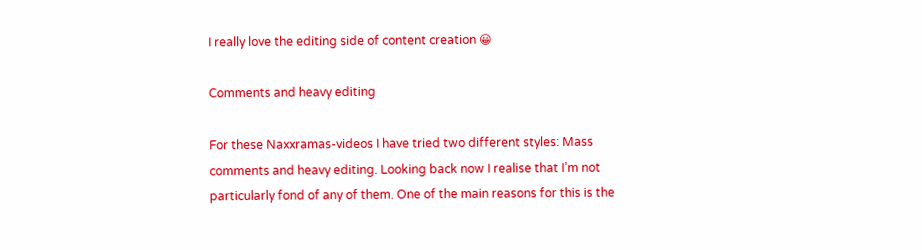I really love the editing side of content creation 😀

Comments and heavy editing

For these Naxxramas-videos I have tried two different styles: Mass comments and heavy editing. Looking back now I realise that I’m not particularly fond of any of them. One of the main reasons for this is the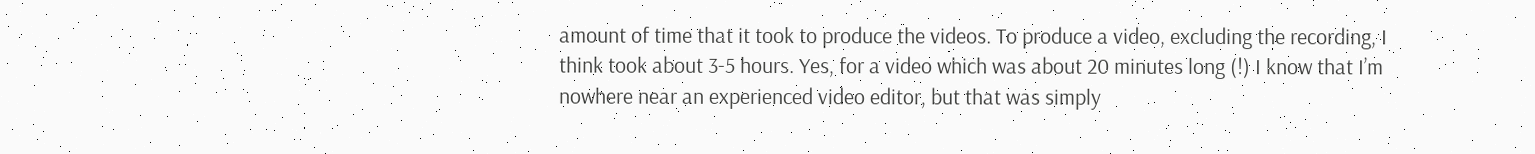amount of time that it took to produce the videos. To produce a video, excluding the recording, I think took about 3-5 hours. Yes, for a video which was about 20 minutes long (!) I know that I’m nowhere near an experienced video editor, but that was simply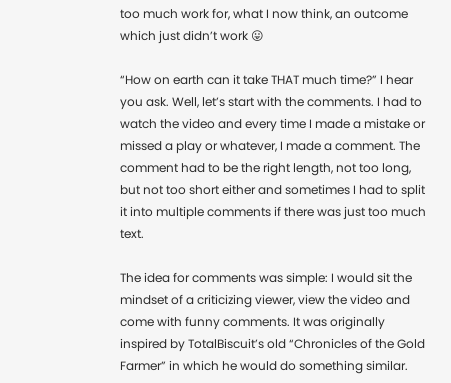too much work for, what I now think, an outcome which just didn’t work 😛

“How on earth can it take THAT much time?” I hear you ask. Well, let’s start with the comments. I had to watch the video and every time I made a mistake or missed a play or whatever, I made a comment. The comment had to be the right length, not too long, but not too short either and sometimes I had to split it into multiple comments if there was just too much text.

The idea for comments was simple: I would sit the mindset of a criticizing viewer, view the video and come with funny comments. It was originally inspired by TotalBiscuit’s old “Chronicles of the Gold Farmer” in which he would do something similar.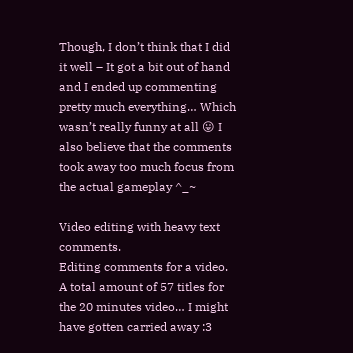Though, I don’t think that I did it well – It got a bit out of hand and I ended up commenting pretty much everything… Which wasn’t really funny at all 😛 I also believe that the comments took away too much focus from the actual gameplay ^_~

Video editing with heavy text comments.
Editing comments for a video. A total amount of 57 titles for the 20 minutes video… I might have gotten carried away :3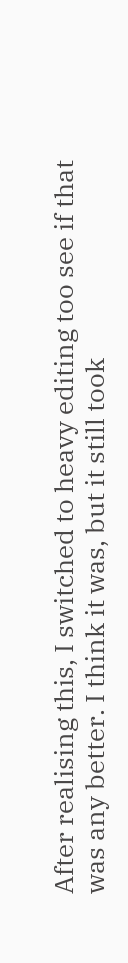After realising this, I switched to heavy editing too see if that was any better. I think it was, but it still took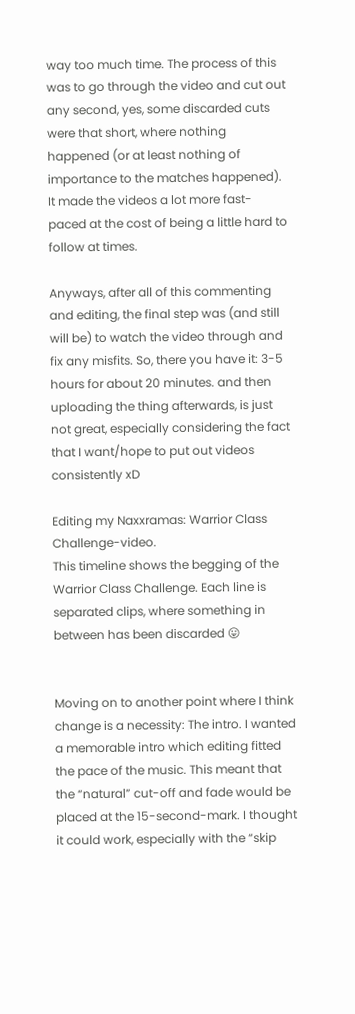way too much time. The process of this was to go through the video and cut out any second, yes, some discarded cuts were that short, where nothing happened (or at least nothing of importance to the matches happened). It made the videos a lot more fast-paced at the cost of being a little hard to follow at times.

Anyways, after all of this commenting and editing, the final step was (and still will be) to watch the video through and fix any misfits. So, there you have it: 3-5 hours for about 20 minutes. and then uploading the thing afterwards, is just not great, especially considering the fact that I want/hope to put out videos consistently xD

Editing my Naxxramas: Warrior Class Challenge-video.
This timeline shows the begging of the Warrior Class Challenge. Each line is separated clips, where something in between has been discarded 😛


Moving on to another point where I think change is a necessity: The intro. I wanted a memorable intro which editing fitted the pace of the music. This meant that the “natural” cut-off and fade would be placed at the 15-second-mark. I thought it could work, especially with the “skip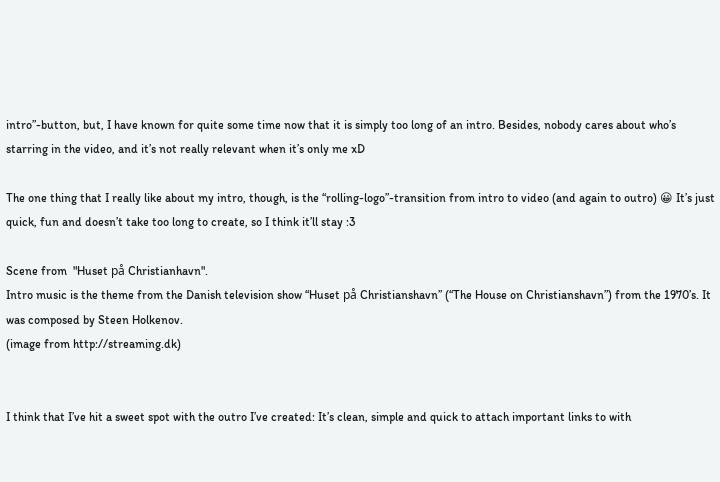intro”-button, but, I have known for quite some time now that it is simply too long of an intro. Besides, nobody cares about who’s starring in the video, and it’s not really relevant when it’s only me xD

The one thing that I really like about my intro, though, is the “rolling-logo”-transition from intro to video (and again to outro) 😀 It’s just quick, fun and doesn’t take too long to create, so I think it’ll stay :3

Scene from  "Huset på Christianhavn".
Intro music is the theme from the Danish television show “Huset på Christianshavn” (“The House on Christianshavn”) from the 1970’s. It was composed by Steen Holkenov.
(image from http://streaming.dk)


I think that I’ve hit a sweet spot with the outro I’ve created: It’s clean, simple and quick to attach important links to with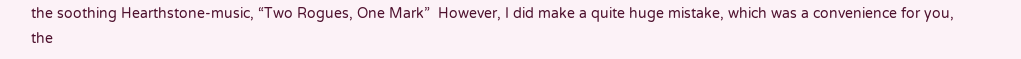the soothing Hearthstone-music, “Two Rogues, One Mark”  However, I did make a quite huge mistake, which was a convenience for you, the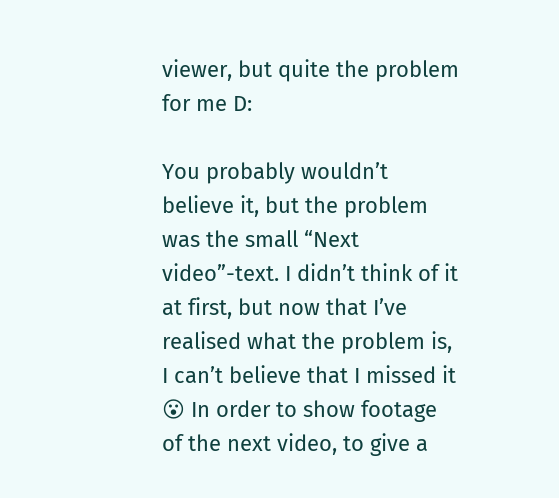viewer, but quite the problem for me D:

You probably wouldn’t believe it, but the problem was the small “Next video”-text. I didn’t think of it at first, but now that I’ve realised what the problem is, I can’t believe that I missed it 😮 In order to show footage of the next video, to give a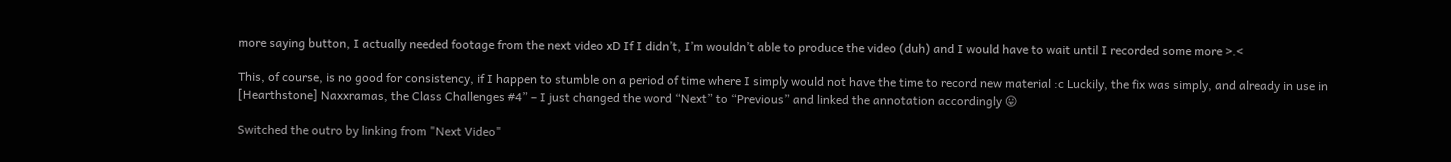more saying button, I actually needed footage from the next video xD If I didn’t, I’m wouldn’t able to produce the video (duh) and I would have to wait until I recorded some more >.<

This, of course, is no good for consistency, if I happen to stumble on a period of time where I simply would not have the time to record new material :c Luckily, the fix was simply, and already in use in [Hearthstone] Naxxramas, the Class Challenges #4” – I just changed the word “Next” to “Previous” and linked the annotation accordingly 😛

Switched the outro by linking from "Next Video"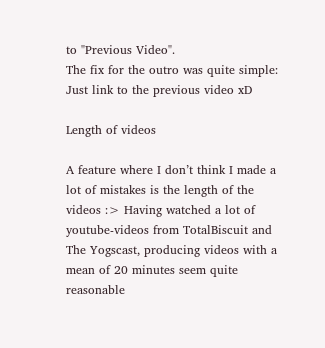to "Previous Video".
The fix for the outro was quite simple: Just link to the previous video xD

Length of videos

A feature where I don’t think I made a lot of mistakes is the length of the videos :> Having watched a lot of youtube-videos from TotalBiscuit and The Yogscast, producing videos with a mean of 20 minutes seem quite reasonable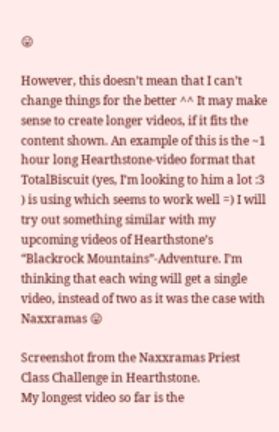😛

However, this doesn’t mean that I can’t change things for the better ^^ It may make sense to create longer videos, if it fits the content shown. An example of this is the ~1 hour long Hearthstone-video format that TotalBiscuit (yes, I’m looking to him a lot :3 ) is using which seems to work well =) I will try out something similar with my upcoming videos of Hearthstone’s “Blackrock Mountains”-Adventure. I’m thinking that each wing will get a single video, instead of two as it was the case with Naxxramas 😛

Screenshot from the Naxxramas Priest Class Challenge in Hearthstone.
My longest video so far is the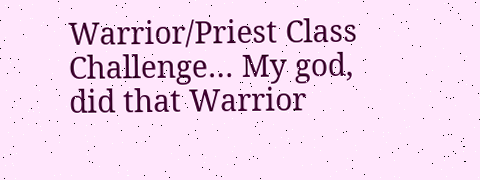Warrior/Priest Class Challenge… My god, did that Warrior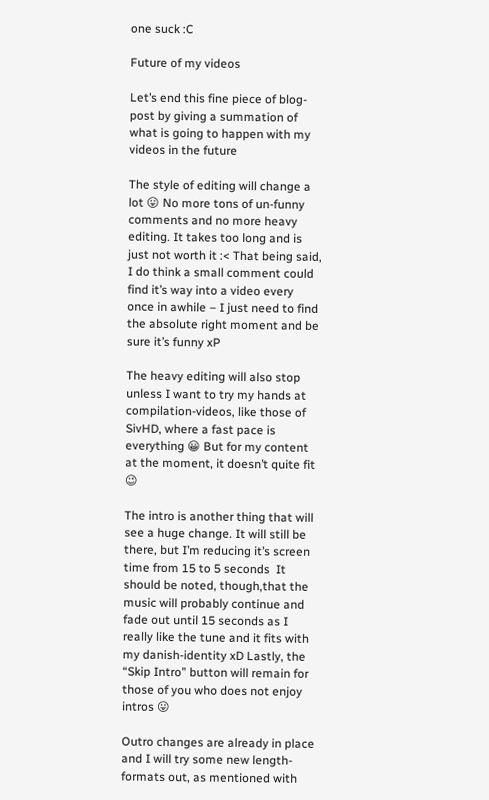one suck :C

Future of my videos

Let’s end this fine piece of blog-post by giving a summation of what is going to happen with my videos in the future

The style of editing will change a lot 😛 No more tons of un-funny comments and no more heavy editing. It takes too long and is just not worth it :< That being said, I do think a small comment could find it’s way into a video every once in awhile – I just need to find the absolute right moment and be sure it’s funny xP

The heavy editing will also stop unless I want to try my hands at compilation-videos, like those of SivHD, where a fast pace is everything 😀 But for my content at the moment, it doesn’t quite fit 😉

The intro is another thing that will see a huge change. It will still be there, but I’m reducing it’s screen time from 15 to 5 seconds  It should be noted, though,that the music will probably continue and fade out until 15 seconds as I really like the tune and it fits with my danish-identity xD Lastly, the “Skip Intro” button will remain for those of you who does not enjoy intros 😛

Outro changes are already in place and I will try some new length-formats out, as mentioned with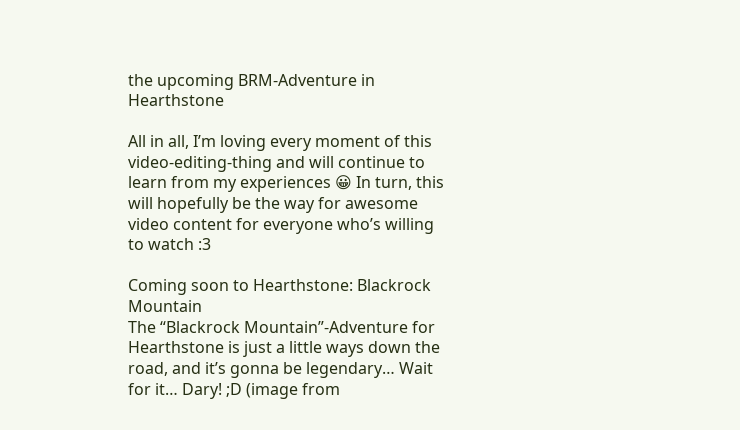the upcoming BRM-Adventure in Hearthstone

All in all, I’m loving every moment of this video-editing-thing and will continue to learn from my experiences 😀 In turn, this will hopefully be the way for awesome video content for everyone who’s willing to watch :3

Coming soon to Hearthstone: Blackrock Mountain
The “Blackrock Mountain”-Adventure for Hearthstone is just a little ways down the road, and it’s gonna be legendary… Wait for it… Dary! ;D (image from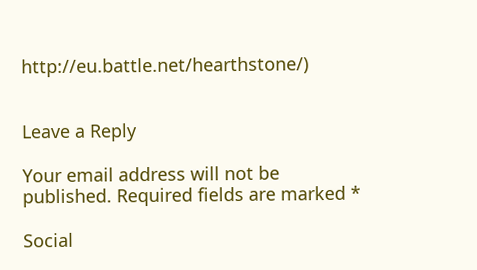http://eu.battle.net/hearthstone/)


Leave a Reply

Your email address will not be published. Required fields are marked *

Social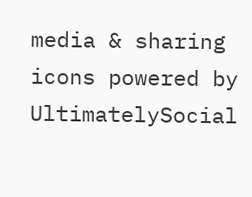media & sharing icons powered by UltimatelySocial